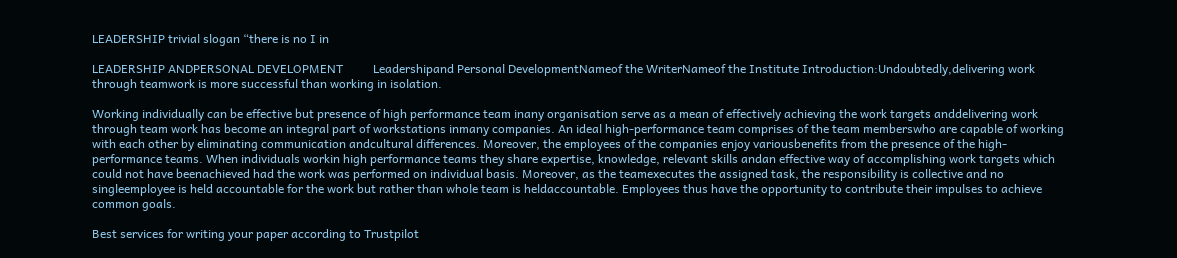LEADERSHIP trivial slogan “there is no I in

LEADERSHIP ANDPERSONAL DEVELOPMENT          Leadershipand Personal DevelopmentNameof the WriterNameof the Institute Introduction:Undoubtedly,delivering work through teamwork is more successful than working in isolation.

Working individually can be effective but presence of high performance team inany organisation serve as a mean of effectively achieving the work targets anddelivering work through team work has become an integral part of workstations inmany companies. An ideal high-performance team comprises of the team memberswho are capable of working with each other by eliminating communication andcultural differences. Moreover, the employees of the companies enjoy variousbenefits from the presence of the high-performance teams. When individuals workin high performance teams they share expertise, knowledge, relevant skills andan effective way of accomplishing work targets which could not have beenachieved had the work was performed on individual basis. Moreover, as the teamexecutes the assigned task, the responsibility is collective and no singleemployee is held accountable for the work but rather than whole team is heldaccountable. Employees thus have the opportunity to contribute their impulses to achieve common goals.

Best services for writing your paper according to Trustpilot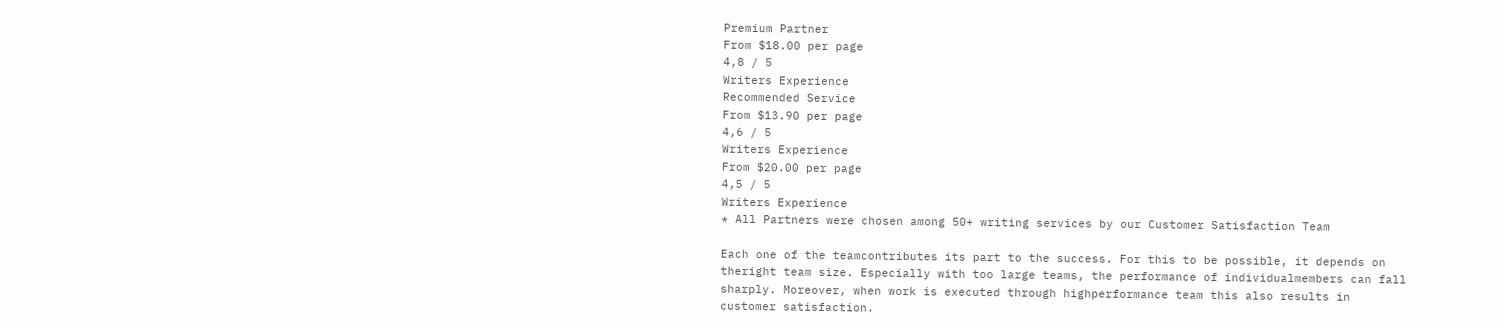Premium Partner
From $18.00 per page
4,8 / 5
Writers Experience
Recommended Service
From $13.90 per page
4,6 / 5
Writers Experience
From $20.00 per page
4,5 / 5
Writers Experience
* All Partners were chosen among 50+ writing services by our Customer Satisfaction Team

Each one of the teamcontributes its part to the success. For this to be possible, it depends on theright team size. Especially with too large teams, the performance of individualmembers can fall sharply. Moreover, when work is executed through highperformance team this also results in customer satisfaction.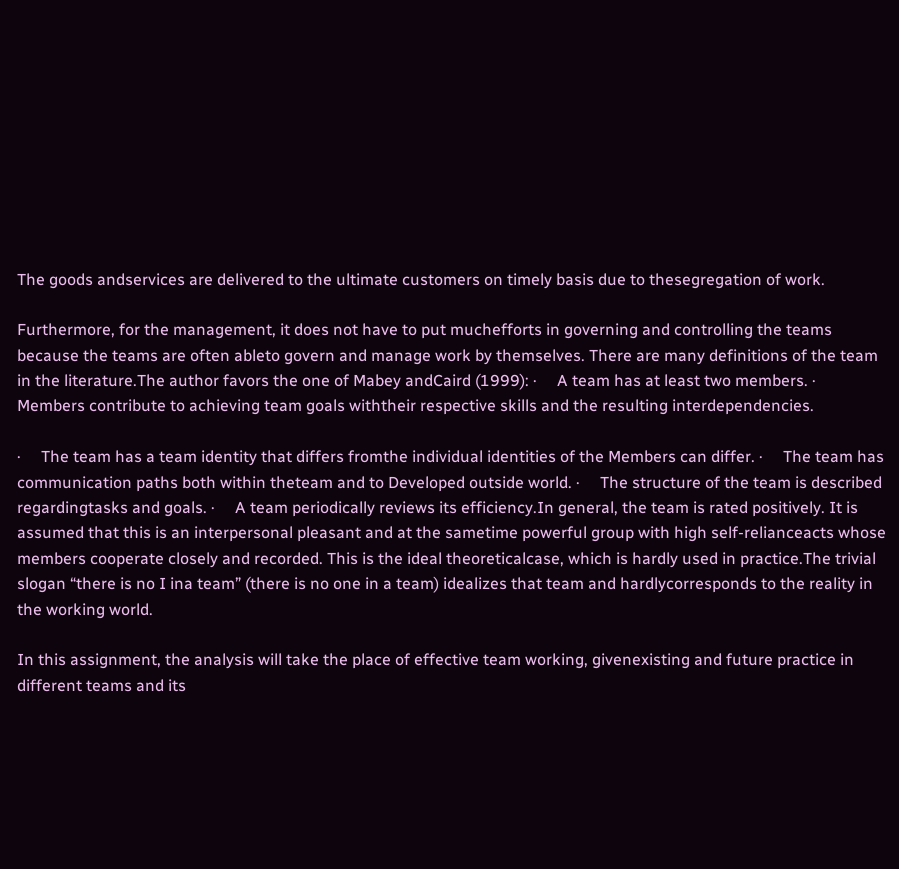The goods andservices are delivered to the ultimate customers on timely basis due to thesegregation of work.

Furthermore, for the management, it does not have to put muchefforts in governing and controlling the teams because the teams are often ableto govern and manage work by themselves. There are many definitions of the team in the literature.The author favors the one of Mabey andCaird (1999): ·     A team has at least two members. ·     Members contribute to achieving team goals withtheir respective skills and the resulting interdependencies.

·     The team has a team identity that differs fromthe individual identities of the Members can differ. ·     The team has communication paths both within theteam and to Developed outside world. ·     The structure of the team is described regardingtasks and goals. ·     A team periodically reviews its efficiency.In general, the team is rated positively. It is assumed that this is an interpersonal pleasant and at the sametime powerful group with high self-relianceacts whose members cooperate closely and recorded. This is the ideal theoreticalcase, which is hardly used in practice.The trivial slogan “there is no I ina team” (there is no one in a team) idealizes that team and hardlycorresponds to the reality in the working world.

In this assignment, the analysis will take the place of effective team working, givenexisting and future practice in different teams and its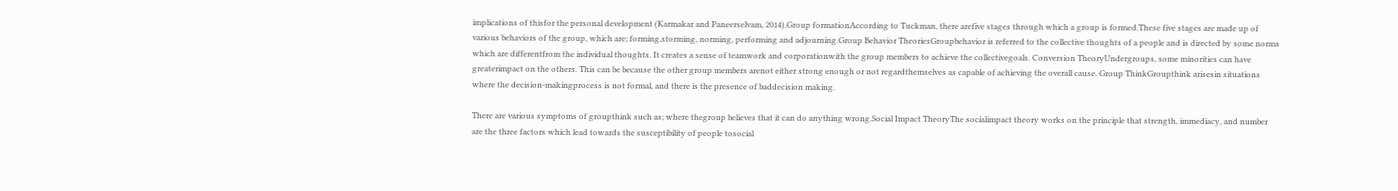implications of thisfor the personal development (Karmakar and Paneerselvam, 2014).Group formationAccording to Tuckman, there arefive stages through which a group is formed.These five stages are made up of various behaviors of the group, which are; forming,storming, norming, performing and adjourning.Group Behavior TheoriesGroupbehavior is referred to the collective thoughts of a people and is directed by some norms which are differentfrom the individual thoughts. It creates a sense of teamwork and corporationwith the group members to achieve the collectivegoals. Conversion TheoryUndergroups, some minorities can have greaterimpact on the others. This can be because the other group members arenot either strong enough or not regardthemselves as capable of achieving the overall cause. Group ThinkGroupthink arisesin situations where the decision-makingprocess is not formal, and there is the presence of baddecision making.

There are various symptoms of groupthink such as; where thegroup believes that it can do anything wrong.Social Impact TheoryThe socialimpact theory works on the principle that strength, immediacy, and number are the three factors which lead towards the susceptibility of people tosocial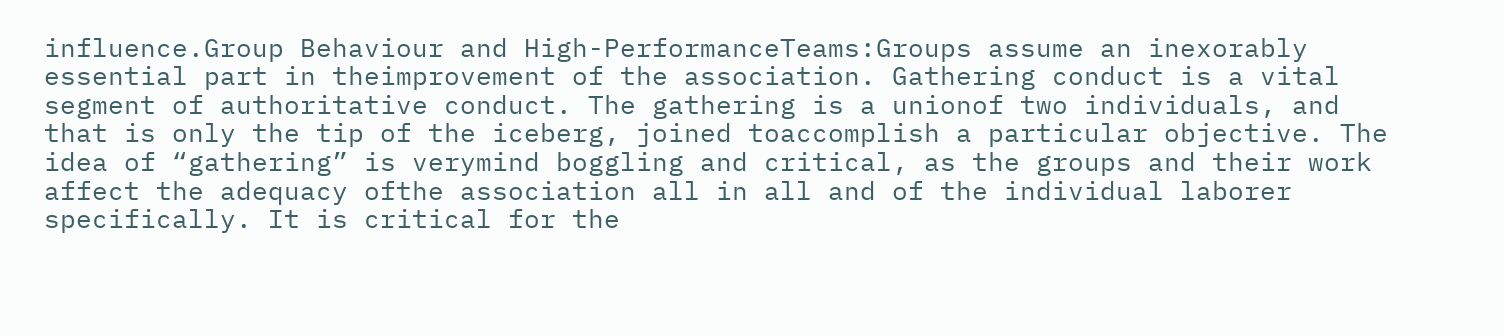influence.Group Behaviour and High-PerformanceTeams:Groups assume an inexorably essential part in theimprovement of the association. Gathering conduct is a vital segment of authoritative conduct. The gathering is a unionof two individuals, and that is only the tip of the iceberg, joined toaccomplish a particular objective. The idea of “gathering” is verymind boggling and critical, as the groups and their work affect the adequacy ofthe association all in all and of the individual laborer specifically. It is critical for the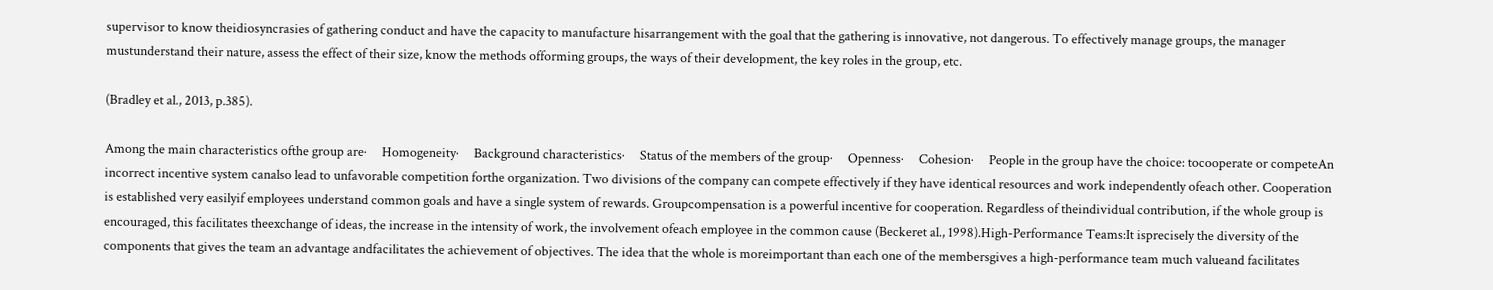supervisor to know theidiosyncrasies of gathering conduct and have the capacity to manufacture hisarrangement with the goal that the gathering is innovative, not dangerous. To effectively manage groups, the manager mustunderstand their nature, assess the effect of their size, know the methods offorming groups, the ways of their development, the key roles in the group, etc.

(Bradley et al., 2013, p.385).

Among the main characteristics ofthe group are·     Homogeneity·     Background characteristics·     Status of the members of the group·     Openness·     Cohesion·     People in the group have the choice: tocooperate or competeAn incorrect incentive system canalso lead to unfavorable competition forthe organization. Two divisions of the company can compete effectively if they have identical resources and work independently ofeach other. Cooperation is established very easilyif employees understand common goals and have a single system of rewards. Groupcompensation is a powerful incentive for cooperation. Regardless of theindividual contribution, if the whole group is encouraged, this facilitates theexchange of ideas, the increase in the intensity of work, the involvement ofeach employee in the common cause (Beckeret al., 1998).High-Performance Teams:It isprecisely the diversity of the components that gives the team an advantage andfacilitates the achievement of objectives. The idea that the whole is moreimportant than each one of the membersgives a high-performance team much valueand facilitates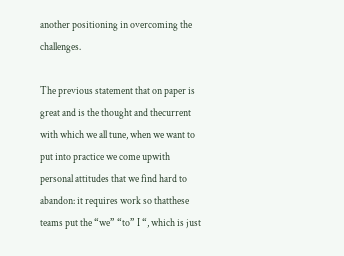another positioning in overcoming the challenges.

The previous statement that on paper is great and is the thought and thecurrent with which we all tune, when we want to put into practice we come upwith personal attitudes that we find hard to abandon: it requires work so thatthese teams put the “we” “to” I “, which is just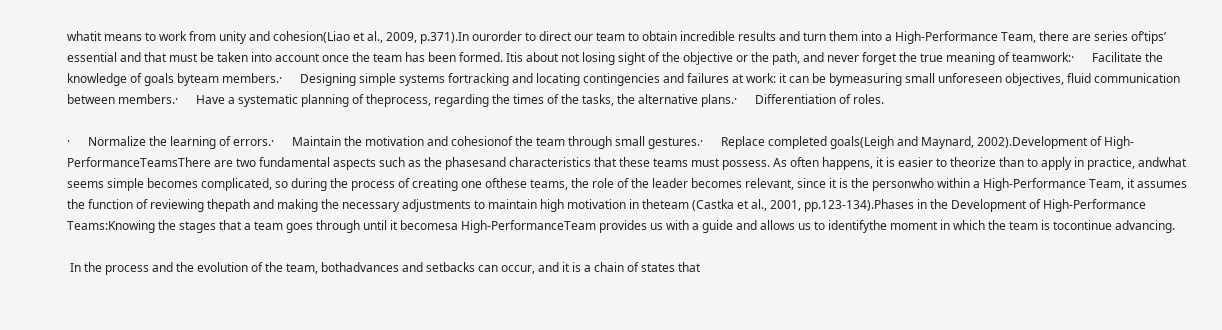whatit means to work from unity and cohesion(Liao et al., 2009, p.371).In ourorder to direct our team to obtain incredible results and turn them into a High-Performance Team, there are series of’tips’ essential and that must be taken into account once the team has been formed. Itis about not losing sight of the objective or the path, and never forget the true meaning of teamwork:·      Facilitate the knowledge of goals byteam members.·      Designing simple systems fortracking and locating contingencies and failures at work: it can be bymeasuring small unforeseen objectives, fluid communication between members.·      Have a systematic planning of theprocess, regarding the times of the tasks, the alternative plans.·      Differentiation of roles.

·      Normalize the learning of errors.·      Maintain the motivation and cohesionof the team through small gestures.·      Replace completed goals(Leigh and Maynard, 2002).Development of High-PerformanceTeamsThere are two fundamental aspects such as the phasesand characteristics that these teams must possess. As often happens, it is easier to theorize than to apply in practice, andwhat seems simple becomes complicated, so during the process of creating one ofthese teams, the role of the leader becomes relevant, since it is the personwho within a High-Performance Team, it assumes the function of reviewing thepath and making the necessary adjustments to maintain high motivation in theteam (Castka et al., 2001, pp.123-134).Phases in the Development of High-Performance Teams:Knowing the stages that a team goes through until it becomesa High-PerformanceTeam provides us with a guide and allows us to identifythe moment in which the team is tocontinue advancing.

 In the process and the evolution of the team, bothadvances and setbacks can occur, and it is a chain of states that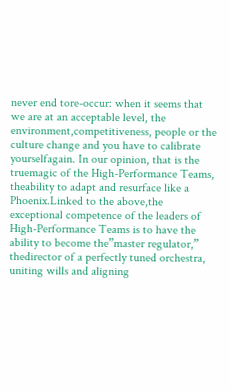never end tore-occur: when it seems that we are at an acceptable level, the environment,competitiveness, people or the culture change and you have to calibrate yourselfagain. In our opinion, that is the truemagic of the High-Performance Teams, theability to adapt and resurface like a Phoenix.Linked to the above,the exceptional competence of the leaders of High-Performance Teams is to have the ability to become the”master regulator,” thedirector of a perfectly tuned orchestra, uniting wills and aligning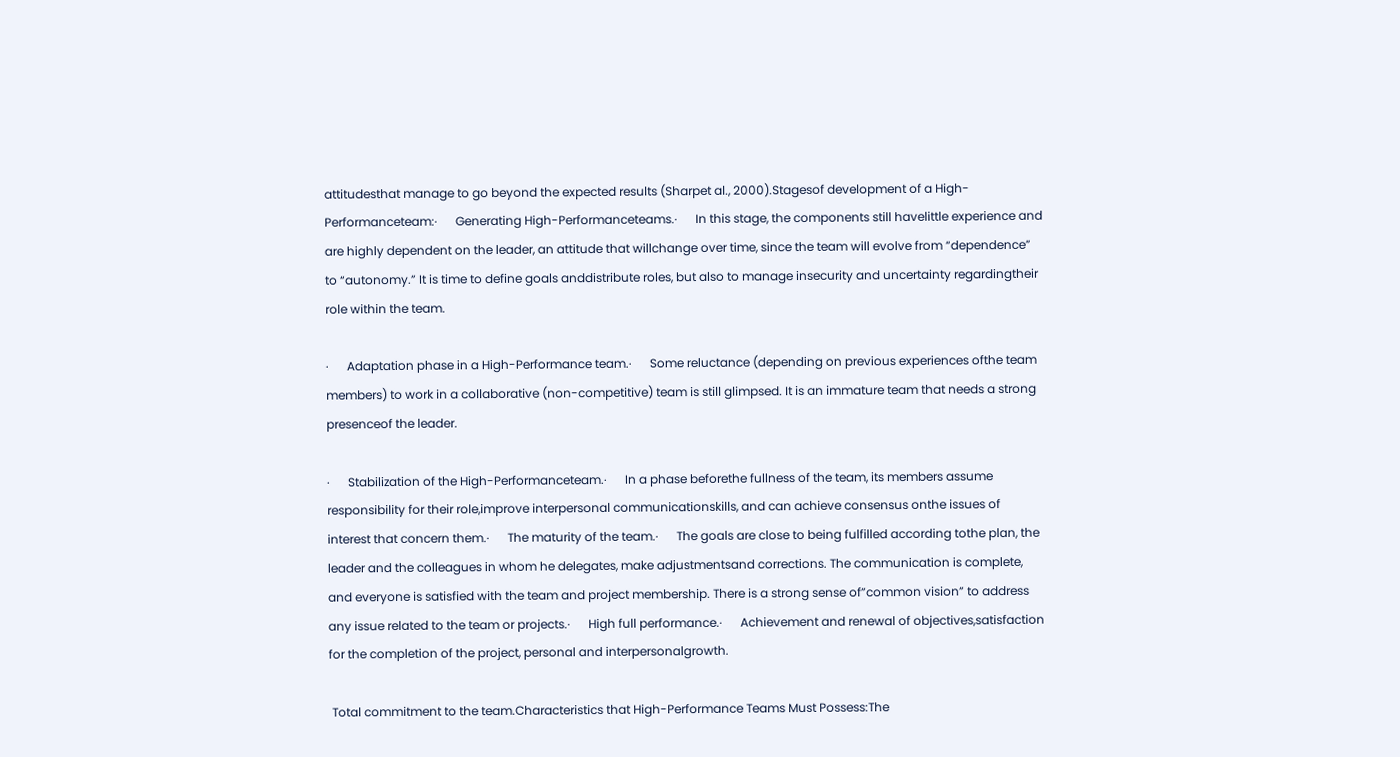attitudesthat manage to go beyond the expected results (Sharpet al., 2000).Stagesof development of a High-Performanceteam:·      Generating High-Performanceteams.·      In this stage, the components still havelittle experience and are highly dependent on the leader, an attitude that willchange over time, since the team will evolve from “dependence” to “autonomy.” It is time to define goals anddistribute roles, but also to manage insecurity and uncertainty regardingtheir role within the team.

·      Adaptation phase in a High-Performance team.·      Some reluctance (depending on previous experiences ofthe team members) to work in a collaborative (non-competitive) team is still glimpsed. It is an immature team that needs a strong presenceof the leader.

·      Stabilization of the High-Performanceteam.·      In a phase beforethe fullness of the team, its members assume responsibility for their role,improve interpersonal communicationskills, and can achieve consensus onthe issues of interest that concern them.·      The maturity of the team.·      The goals are close to being fulfilled according tothe plan, the leader and the colleagues in whom he delegates, make adjustmentsand corrections. The communication is complete, and everyone is satisfied with the team and project membership. There is a strong sense of”common vision” to address any issue related to the team or projects.·      High full performance.·      Achievement and renewal of objectives,satisfaction for the completion of the project, personal and interpersonalgrowth.

 Total commitment to the team.Characteristics that High-Performance Teams Must Possess:The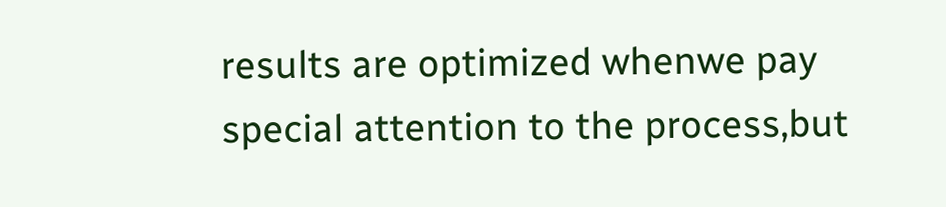results are optimized whenwe pay special attention to the process,but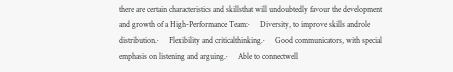there are certain characteristics and skillsthat will undoubtedly favour the development and growth of a High-Performance Team:·     Diversity, to improve skills androle distribution.·     Flexibility and criticalthinking.·     Good communicators, with special emphasis on listening and arguing.·     Able to connectwell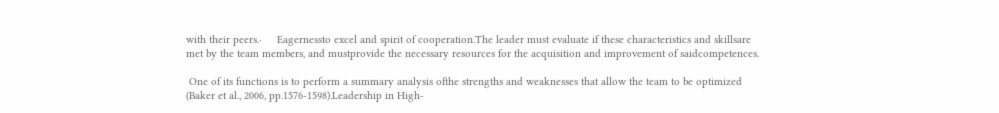with their peers.·     Eagernessto excel and spirit of cooperation.The leader must evaluate if these characteristics and skillsare met by the team members, and mustprovide the necessary resources for the acquisition and improvement of saidcompetences.

 One of its functions is to perform a summary analysis ofthe strengths and weaknesses that allow the team to be optimized (Baker et al., 2006, pp.1576-1598).Leadership in High-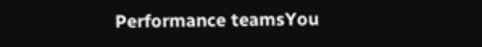Performance teamsYou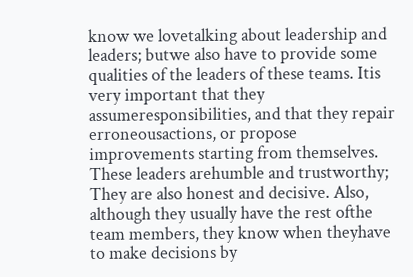know we lovetalking about leadership and leaders; butwe also have to provide some qualities of the leaders of these teams. Itis very important that they assumeresponsibilities, and that they repair erroneousactions, or propose improvements starting from themselves. These leaders arehumble and trustworthy; They are also honest and decisive. Also, although they usually have the rest ofthe team members, they know when theyhave to make decisions by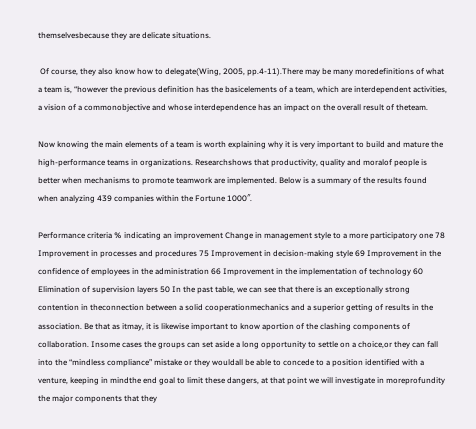themselvesbecause they are delicate situations.

 Of course, they also know how to delegate(Wing, 2005, pp.4-11).There may be many moredefinitions of what a team is, “however the previous definition has the basicelements of a team, which are interdependent activities, a vision of a commonobjective and whose interdependence has an impact on the overall result of theteam.

Now knowing the main elements of a team is worth explaining why it is very important to build and mature the high-performance teams in organizations. Researchshows that productivity, quality and moralof people is better when mechanisms to promote teamwork are implemented. Below is a summary of the results found when analyzing 439 companies within the Fortune 1000″.

Performance criteria % indicating an improvement Change in management style to a more participatory one 78 Improvement in processes and procedures 75 Improvement in decision-making style 69 Improvement in the confidence of employees in the administration 66 Improvement in the implementation of technology 60 Elimination of supervision layers 50 In the past table, we can see that there is an exceptionally strong contention in theconnection between a solid cooperationmechanics and a superior getting of results in the association. Be that as itmay, it is likewise important to know aportion of the clashing components of collaboration. Insome cases the groups can set aside a long opportunity to settle on a choice,or they can fall into the “mindless compliance” mistake or they wouldall be able to concede to a position identified with a venture, keeping in mindthe end goal to limit these dangers, at that point we will investigate in moreprofundity the major components that they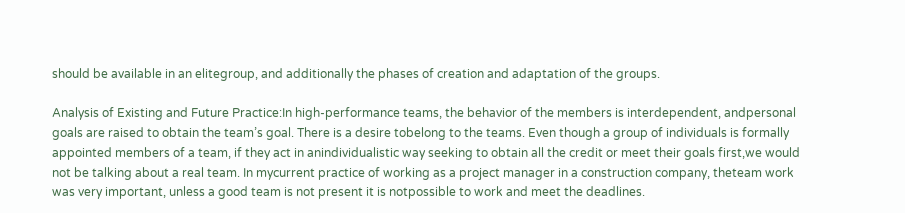should be available in an elitegroup, and additionally the phases of creation and adaptation of the groups.

Analysis of Existing and Future Practice:In high-performance teams, the behavior of the members is interdependent, andpersonal goals are raised to obtain the team’s goal. There is a desire tobelong to the teams. Even though a group of individuals is formally appointed members of a team, if they act in anindividualistic way seeking to obtain all the credit or meet their goals first,we would not be talking about a real team. In mycurrent practice of working as a project manager in a construction company, theteam work was very important, unless a good team is not present it is notpossible to work and meet the deadlines.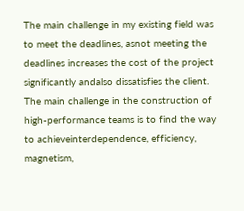The main challenge in my existing field was to meet the deadlines, asnot meeting the deadlines increases the cost of the project significantly andalso dissatisfies the client. The main challenge in the construction of high-performance teams is to find the way to achieveinterdependence, efficiency, magnetism,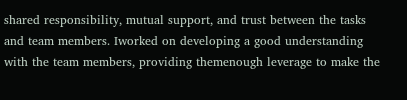shared responsibility, mutual support, and trust between the tasks and team members. Iworked on developing a good understanding with the team members, providing themenough leverage to make the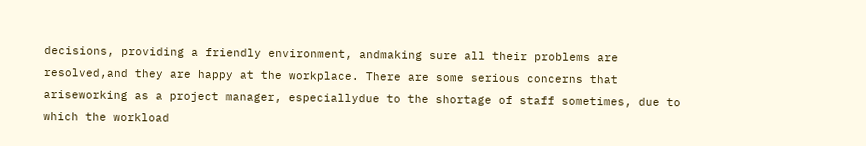decisions, providing a friendly environment, andmaking sure all their problems are resolved,and they are happy at the workplace. There are some serious concerns that ariseworking as a project manager, especiallydue to the shortage of staff sometimes, due to which the workload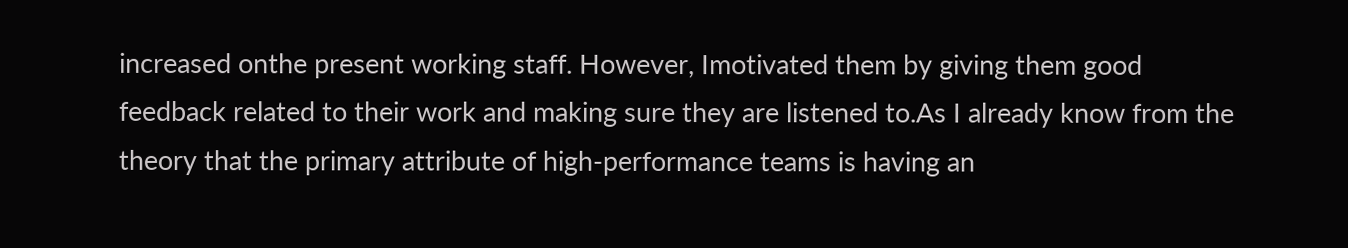increased onthe present working staff. However, Imotivated them by giving them good feedback related to their work and making sure they are listened to.As I already know from the theory that the primary attribute of high-performance teams is having an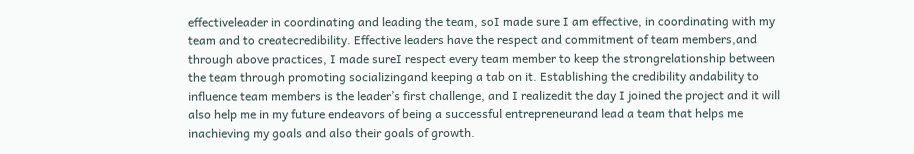effectiveleader in coordinating and leading the team, soI made sure I am effective, in coordinating with my team and to createcredibility. Effective leaders have the respect and commitment of team members,and through above practices, I made sureI respect every team member to keep the strongrelationship between the team through promoting socializingand keeping a tab on it. Establishing the credibility andability to influence team members is the leader’s first challenge, and I realizedit the day I joined the project and it will also help me in my future endeavors of being a successful entrepreneurand lead a team that helps me inachieving my goals and also their goals of growth.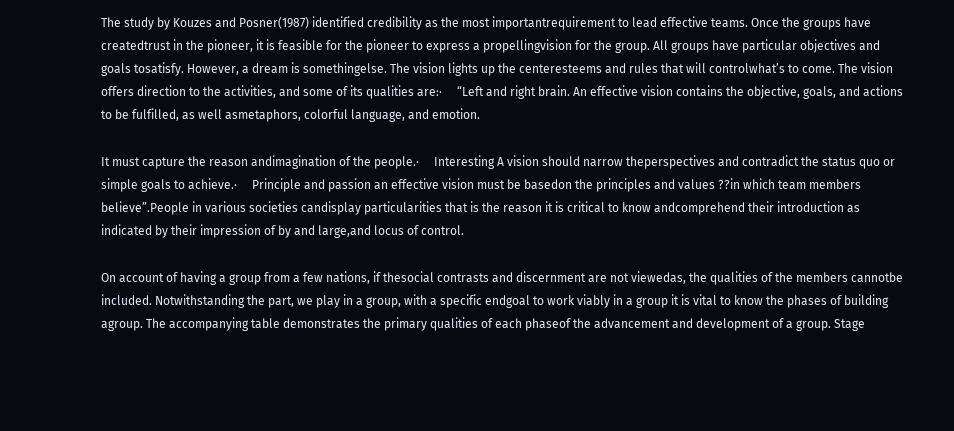The study by Kouzes and Posner(1987) identified credibility as the most importantrequirement to lead effective teams. Once the groups have createdtrust in the pioneer, it is feasible for the pioneer to express a propellingvision for the group. All groups have particular objectives and goals tosatisfy. However, a dream is somethingelse. The vision lights up the centeresteems and rules that will controlwhat’s to come. The vision offers direction to the activities, and some of its qualities are:·     “Left and right brain. An effective vision contains the objective, goals, and actions to be fulfilled, as well asmetaphors, colorful language, and emotion.

It must capture the reason andimagination of the people.·     Interesting A vision should narrow theperspectives and contradict the status quo or simple goals to achieve.·     Principle and passion an effective vision must be basedon the principles and values ??in which team members believe”.People in various societies candisplay particularities that is the reason it is critical to know andcomprehend their introduction as indicated by their impression of by and large,and locus of control.

On account of having a group from a few nations, if thesocial contrasts and discernment are not viewedas, the qualities of the members cannotbe included. Notwithstanding the part, we play in a group, with a specific endgoal to work viably in a group it is vital to know the phases of building agroup. The accompanying table demonstrates the primary qualities of each phaseof the advancement and development of a group. Stage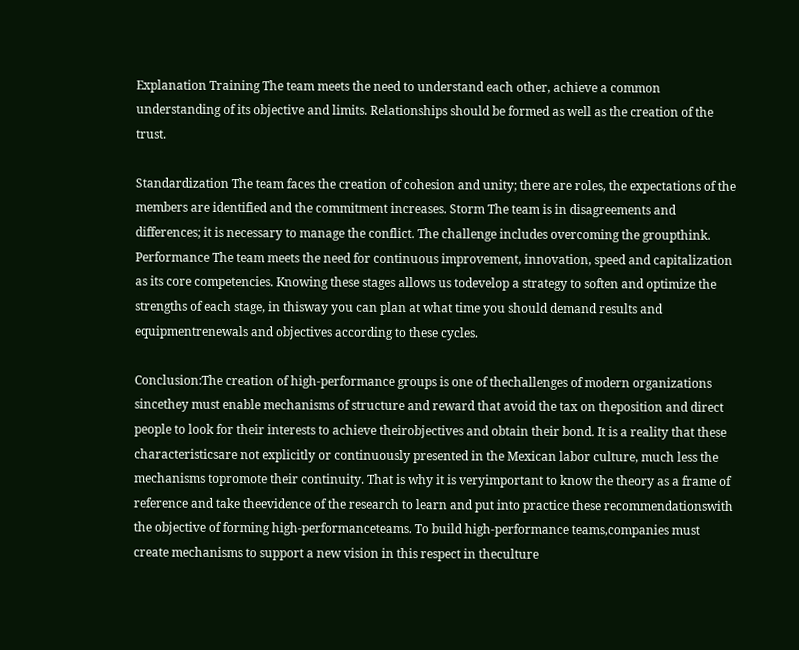Explanation Training The team meets the need to understand each other, achieve a common understanding of its objective and limits. Relationships should be formed as well as the creation of the trust.

Standardization The team faces the creation of cohesion and unity; there are roles, the expectations of the members are identified and the commitment increases. Storm The team is in disagreements and differences; it is necessary to manage the conflict. The challenge includes overcoming the groupthink. Performance The team meets the need for continuous improvement, innovation, speed and capitalization as its core competencies. Knowing these stages allows us todevelop a strategy to soften and optimize the strengths of each stage, in thisway you can plan at what time you should demand results and equipmentrenewals and objectives according to these cycles.

Conclusion:The creation of high-performance groups is one of thechallenges of modern organizations sincethey must enable mechanisms of structure and reward that avoid the tax on theposition and direct people to look for their interests to achieve theirobjectives and obtain their bond. It is a reality that these characteristicsare not explicitly or continuously presented in the Mexican labor culture, much less the mechanisms topromote their continuity. That is why it is veryimportant to know the theory as a frame of reference and take theevidence of the research to learn and put into practice these recommendationswith the objective of forming high-performanceteams. To build high-performance teams,companies must create mechanisms to support a new vision in this respect in theculture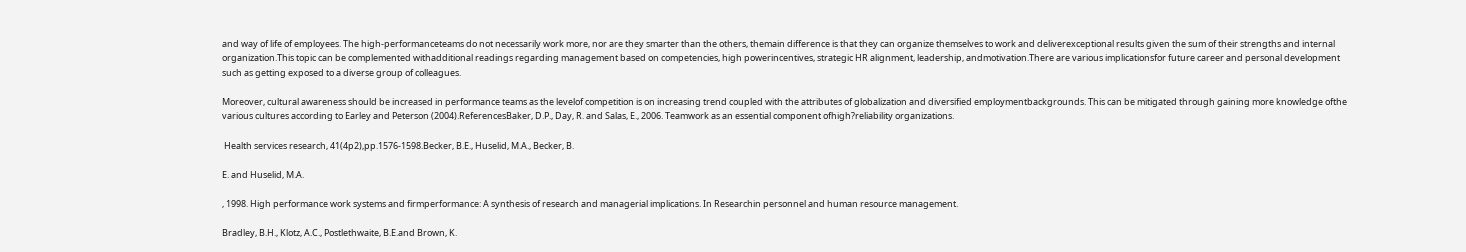and way of life of employees. The high-performanceteams do not necessarily work more, nor are they smarter than the others, themain difference is that they can organize themselves to work and deliverexceptional results given the sum of their strengths and internal organization.This topic can be complemented withadditional readings regarding management based on competencies, high powerincentives, strategic HR alignment, leadership, andmotivation.There are various implicationsfor future career and personal development such as getting exposed to a diverse group of colleagues.

Moreover, cultural awareness should be increased in performance teams as the levelof competition is on increasing trend coupled with the attributes of globalization and diversified employmentbackgrounds. This can be mitigated through gaining more knowledge ofthe various cultures according to Earley and Peterson (2004).ReferencesBaker, D.P., Day, R. and Salas, E., 2006. Teamwork as an essential component ofhigh?reliability organizations.

 Health services research, 41(4p2),pp.1576-1598.Becker, B.E., Huselid, M.A., Becker, B.

E. and Huselid, M.A.

, 1998. High performance work systems and firmperformance: A synthesis of research and managerial implications. In Researchin personnel and human resource management.

Bradley, B.H., Klotz, A.C., Postlethwaite, B.E.and Brown, K.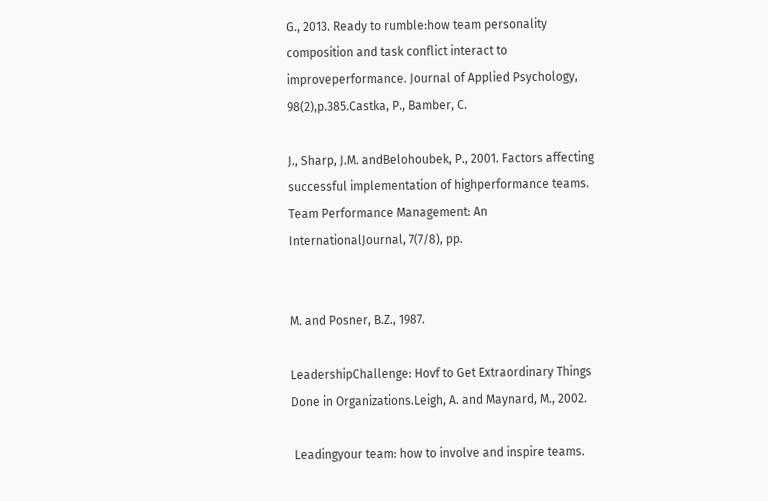G., 2013. Ready to rumble:how team personality composition and task conflict interact to improveperformance. Journal of Applied Psychology, 98(2),p.385.Castka, P., Bamber, C.

J., Sharp, J.M. andBelohoubek, P., 2001. Factors affecting successful implementation of highperformance teams. Team Performance Management: An InternationalJournal, 7(7/8), pp.


M. and Posner, B.Z., 1987.

LeadershipChallenge: Hovf to Get Extraordinary Things Done in Organizations.Leigh, A. and Maynard, M., 2002.

 Leadingyour team: how to involve and inspire teams.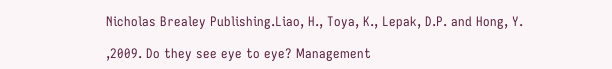Nicholas Brealey Publishing.Liao, H., Toya, K., Lepak, D.P. and Hong, Y.

,2009. Do they see eye to eye? Management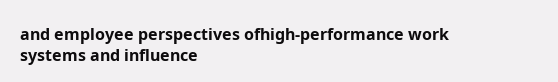and employee perspectives ofhigh-performance work systems and influence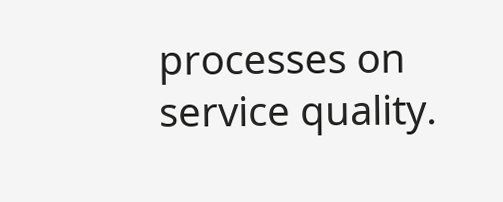processes on service quality.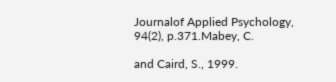Journalof Applied Psychology, 94(2), p.371.Mabey, C.

and Caird, S., 1999.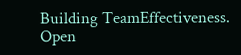Building TeamEffectiveness. Open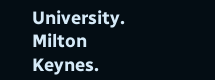University. Milton Keynes.